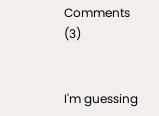Comments (3)


I'm guessing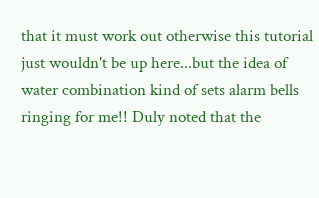that it must work out otherwise this tutorial just wouldn't be up here...but the idea of water combination kind of sets alarm bells ringing for me!! Duly noted that the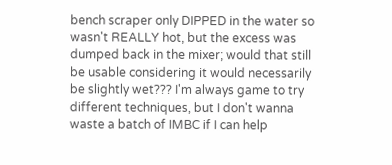bench scraper only DIPPED in the water so wasn't REALLY hot, but the excess was dumped back in the mixer; would that still be usable considering it would necessarily be slightly wet??? I'm always game to try different techniques, but I don't wanna waste a batch of IMBC if I can help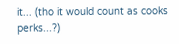it... (tho it would count as cooks perks...?)